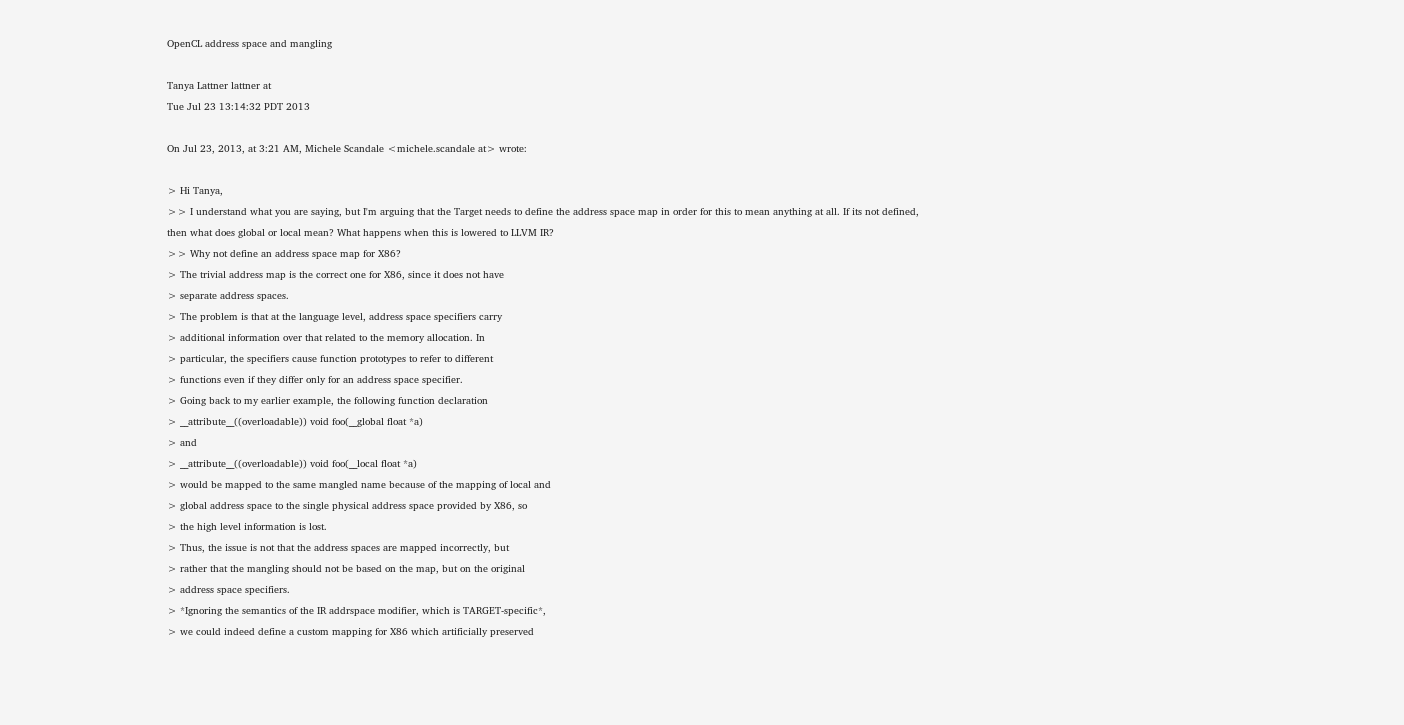OpenCL address space and mangling

Tanya Lattner lattner at
Tue Jul 23 13:14:32 PDT 2013

On Jul 23, 2013, at 3:21 AM, Michele Scandale <michele.scandale at> wrote:

> Hi Tanya,
>> I understand what you are saying, but I'm arguing that the Target needs to define the address space map in order for this to mean anything at all. If its not defined, then what does global or local mean? What happens when this is lowered to LLVM IR?
>> Why not define an address space map for X86?
> The trivial address map is the correct one for X86, since it does not have
> separate address spaces.
> The problem is that at the language level, address space specifiers carry
> additional information over that related to the memory allocation. In
> particular, the specifiers cause function prototypes to refer to different
> functions even if they differ only for an address space specifier.
> Going back to my earlier example, the following function declaration
> __attribute__((overloadable)) void foo(__global float *a)
> and
> __attribute__((overloadable)) void foo(__local float *a)
> would be mapped to the same mangled name because of the mapping of local and
> global address space to the single physical address space provided by X86, so
> the high level information is lost.
> Thus, the issue is not that the address spaces are mapped incorrectly, but
> rather that the mangling should not be based on the map, but on the original
> address space specifiers.
> *Ignoring the semantics of the IR addrspace modifier, which is TARGET-specific*,
> we could indeed define a custom mapping for X86 which artificially preserved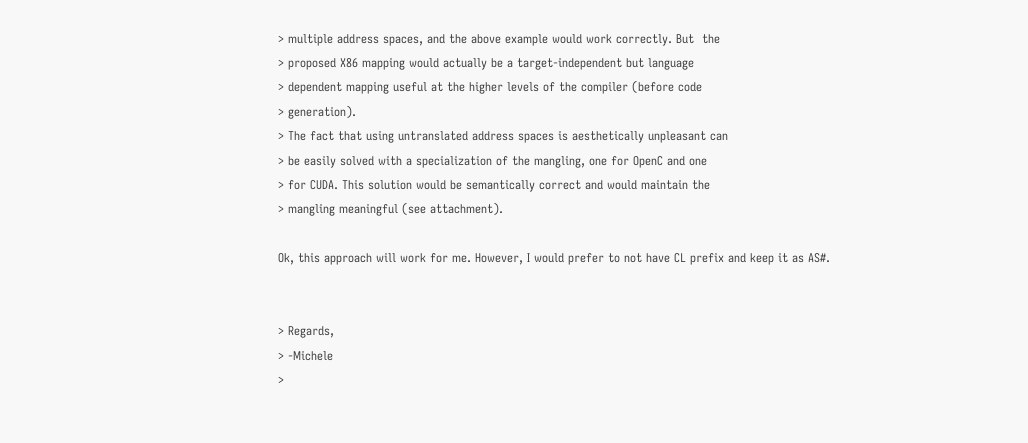> multiple address spaces, and the above example would work correctly. But  the
> proposed X86 mapping would actually be a target-independent but language
> dependent mapping useful at the higher levels of the compiler (before code
> generation).
> The fact that using untranslated address spaces is aesthetically unpleasant can
> be easily solved with a specialization of the mangling, one for OpenC and one
> for CUDA. This solution would be semantically correct and would maintain the
> mangling meaningful (see attachment).

Ok, this approach will work for me. However, I would prefer to not have CL prefix and keep it as AS#.


> Regards,
> -Michele
>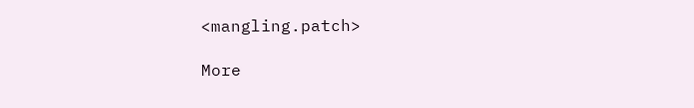<mangling.patch>

More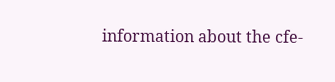information about the cfe-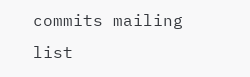commits mailing list